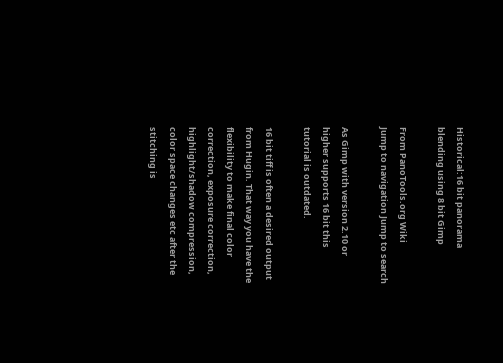Historical:16 bit panorama blending using 8 bit Gimp

From PanoTools.org Wiki
Jump to navigation Jump to search

As Gimp with version 2.10 or higher supports 16 bit this tutorial is outdated.

16 bit tiff is often a desired output from Hugin. That way you have the flexibility to make final color correction, exposure correction, highlight/shadow compression, color space changes etc after the stitching is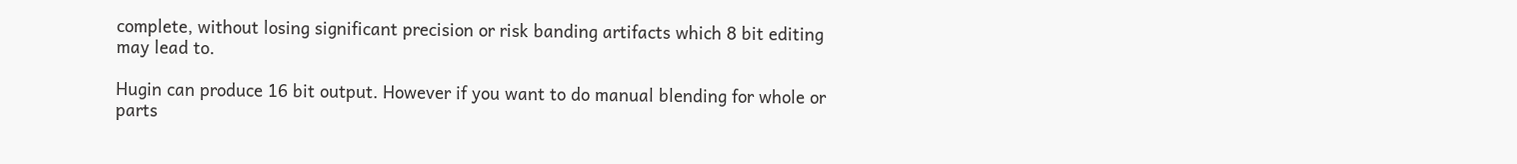complete, without losing significant precision or risk banding artifacts which 8 bit editing may lead to.

Hugin can produce 16 bit output. However if you want to do manual blending for whole or parts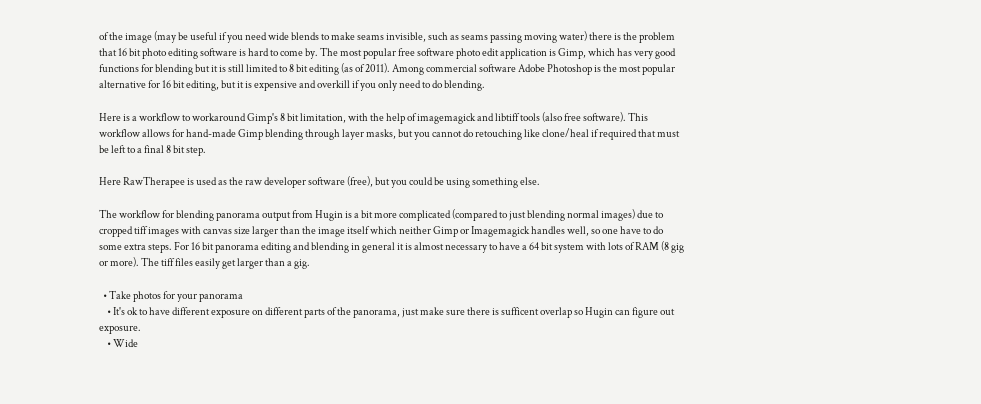of the image (may be useful if you need wide blends to make seams invisible, such as seams passing moving water) there is the problem that 16 bit photo editing software is hard to come by. The most popular free software photo edit application is Gimp, which has very good functions for blending but it is still limited to 8 bit editing (as of 2011). Among commercial software Adobe Photoshop is the most popular alternative for 16 bit editing, but it is expensive and overkill if you only need to do blending.

Here is a workflow to workaround Gimp's 8 bit limitation, with the help of imagemagick and libtiff tools (also free software). This workflow allows for hand-made Gimp blending through layer masks, but you cannot do retouching like clone/heal if required that must be left to a final 8 bit step.

Here RawTherapee is used as the raw developer software (free), but you could be using something else.

The workflow for blending panorama output from Hugin is a bit more complicated (compared to just blending normal images) due to cropped tiff images with canvas size larger than the image itself which neither Gimp or Imagemagick handles well, so one have to do some extra steps. For 16 bit panorama editing and blending in general it is almost necessary to have a 64 bit system with lots of RAM (8 gig or more). The tiff files easily get larger than a gig.

  • Take photos for your panorama
    • It's ok to have different exposure on different parts of the panorama, just make sure there is sufficent overlap so Hugin can figure out exposure.
    • Wide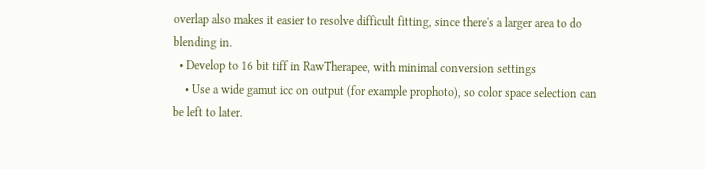overlap also makes it easier to resolve difficult fitting, since there's a larger area to do blending in.
  • Develop to 16 bit tiff in RawTherapee, with minimal conversion settings
    • Use a wide gamut icc on output (for example prophoto), so color space selection can be left to later.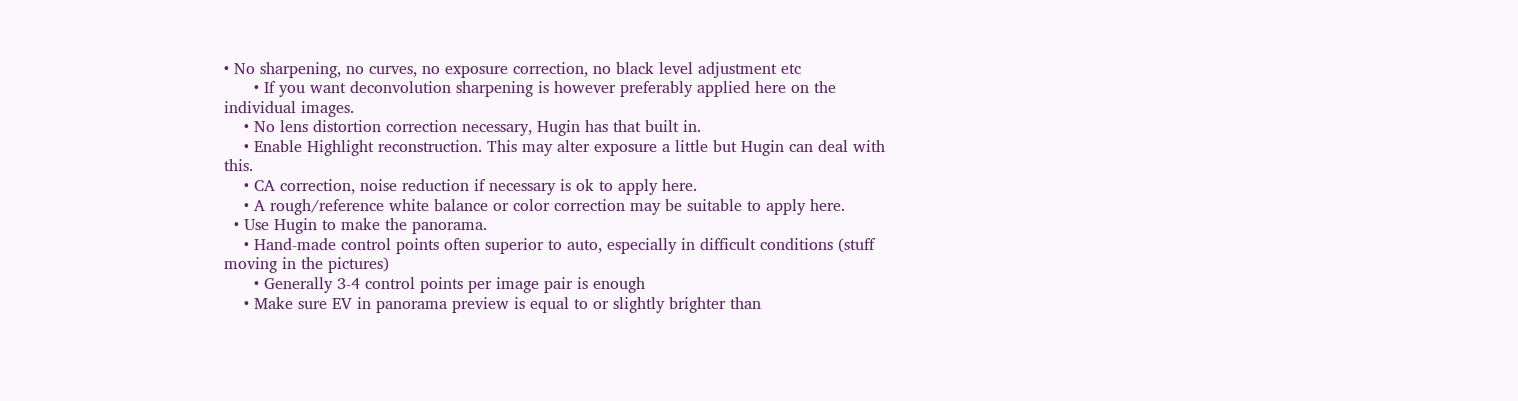• No sharpening, no curves, no exposure correction, no black level adjustment etc
      • If you want deconvolution sharpening is however preferably applied here on the individual images.
    • No lens distortion correction necessary, Hugin has that built in.
    • Enable Highlight reconstruction. This may alter exposure a little but Hugin can deal with this.
    • CA correction, noise reduction if necessary is ok to apply here.
    • A rough/reference white balance or color correction may be suitable to apply here.
  • Use Hugin to make the panorama.
    • Hand-made control points often superior to auto, especially in difficult conditions (stuff moving in the pictures)
      • Generally 3-4 control points per image pair is enough
    • Make sure EV in panorama preview is equal to or slightly brighter than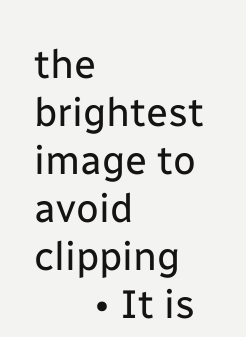the brightest image to avoid clipping
      • It is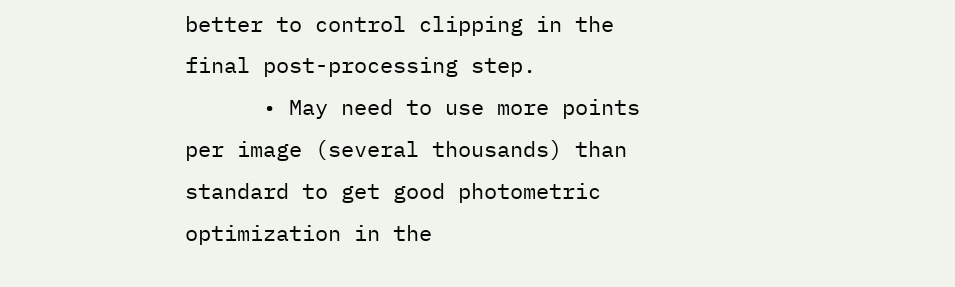better to control clipping in the final post-processing step.
      • May need to use more points per image (several thousands) than standard to get good photometric optimization in the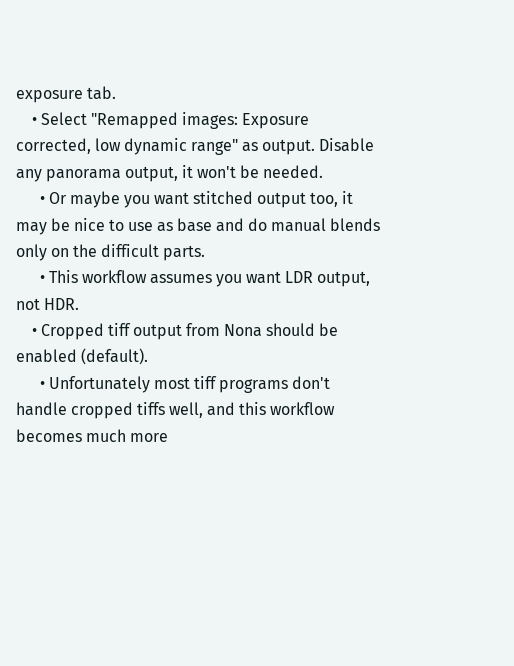exposure tab.
    • Select "Remapped images: Exposure corrected, low dynamic range" as output. Disable any panorama output, it won't be needed.
      • Or maybe you want stitched output too, it may be nice to use as base and do manual blends only on the difficult parts.
      • This workflow assumes you want LDR output, not HDR.
    • Cropped tiff output from Nona should be enabled (default).
      • Unfortunately most tiff programs don't handle cropped tiffs well, and this workflow becomes much more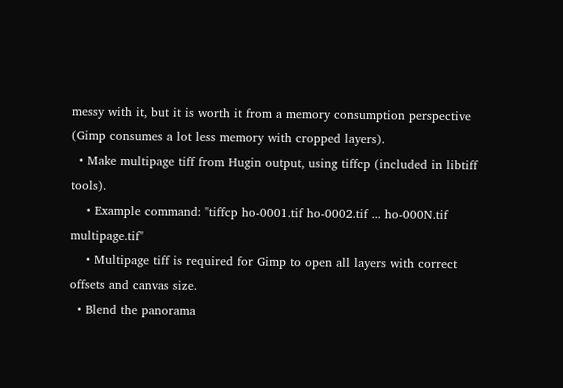messy with it, but it is worth it from a memory consumption perspective (Gimp consumes a lot less memory with cropped layers).
  • Make multipage tiff from Hugin output, using tiffcp (included in libtiff tools).
    • Example command: "tiffcp ho-0001.tif ho-0002.tif ... ho-000N.tif multipage.tif"
    • Multipage tiff is required for Gimp to open all layers with correct offsets and canvas size.
  • Blend the panorama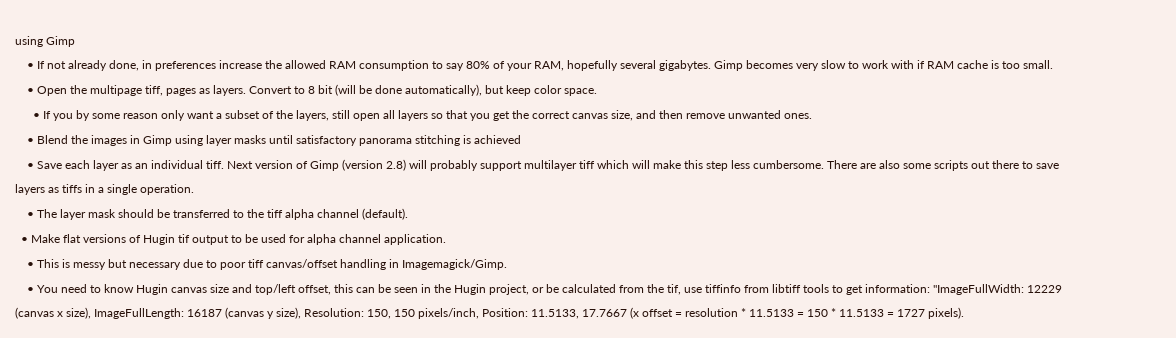using Gimp
    • If not already done, in preferences increase the allowed RAM consumption to say 80% of your RAM, hopefully several gigabytes. Gimp becomes very slow to work with if RAM cache is too small.
    • Open the multipage tiff, pages as layers. Convert to 8 bit (will be done automatically), but keep color space.
      • If you by some reason only want a subset of the layers, still open all layers so that you get the correct canvas size, and then remove unwanted ones.
    • Blend the images in Gimp using layer masks until satisfactory panorama stitching is achieved
    • Save each layer as an individual tiff. Next version of Gimp (version 2.8) will probably support multilayer tiff which will make this step less cumbersome. There are also some scripts out there to save layers as tiffs in a single operation.
    • The layer mask should be transferred to the tiff alpha channel (default).
  • Make flat versions of Hugin tif output to be used for alpha channel application.
    • This is messy but necessary due to poor tiff canvas/offset handling in Imagemagick/Gimp.
    • You need to know Hugin canvas size and top/left offset, this can be seen in the Hugin project, or be calculated from the tif, use tiffinfo from libtiff tools to get information: "ImageFullWidth: 12229 (canvas x size), ImageFullLength: 16187 (canvas y size), Resolution: 150, 150 pixels/inch, Position: 11.5133, 17.7667 (x offset = resolution * 11.5133 = 150 * 11.5133 = 1727 pixels).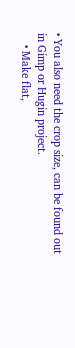• You also need the crop size, can be found out in Gimp or Hugin project.
    • Make flat,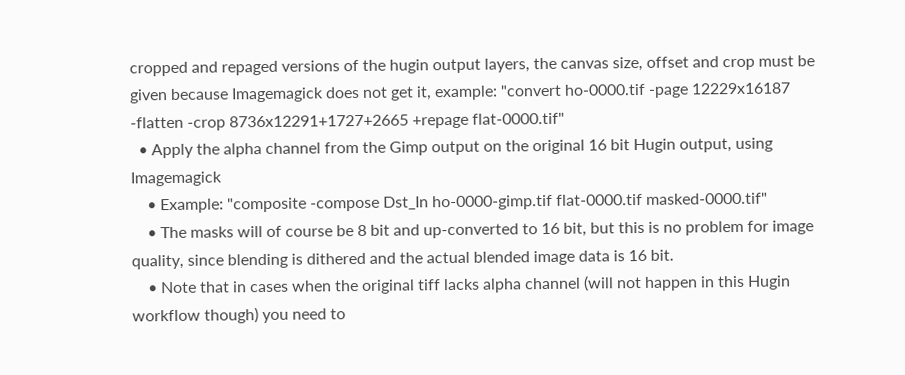cropped and repaged versions of the hugin output layers, the canvas size, offset and crop must be given because Imagemagick does not get it, example: "convert ho-0000.tif -page 12229x16187 -flatten -crop 8736x12291+1727+2665 +repage flat-0000.tif"
  • Apply the alpha channel from the Gimp output on the original 16 bit Hugin output, using Imagemagick
    • Example: "composite -compose Dst_In ho-0000-gimp.tif flat-0000.tif masked-0000.tif"
    • The masks will of course be 8 bit and up-converted to 16 bit, but this is no problem for image quality, since blending is dithered and the actual blended image data is 16 bit.
    • Note that in cases when the original tiff lacks alpha channel (will not happen in this Hugin workflow though) you need to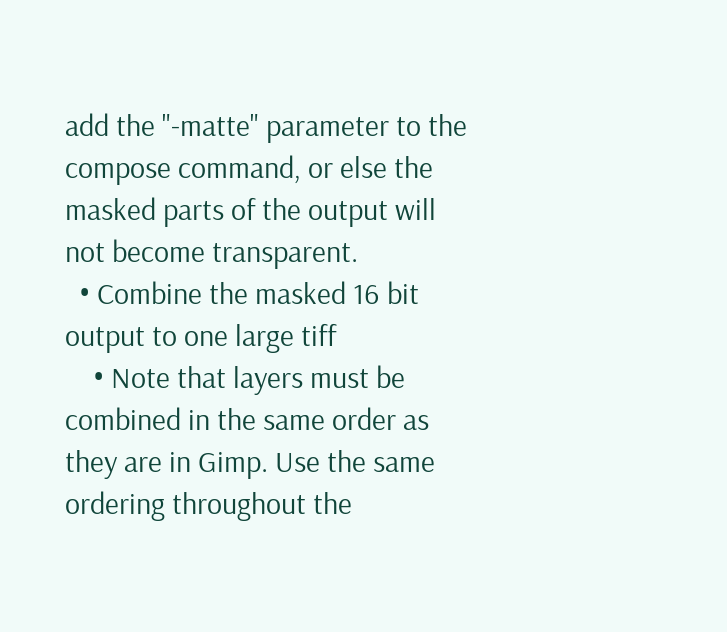add the "-matte" parameter to the compose command, or else the masked parts of the output will not become transparent.
  • Combine the masked 16 bit output to one large tiff
    • Note that layers must be combined in the same order as they are in Gimp. Use the same ordering throughout the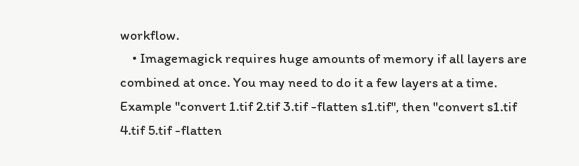workflow.
    • Imagemagick requires huge amounts of memory if all layers are combined at once. You may need to do it a few layers at a time. Example "convert 1.tif 2.tif 3.tif -flatten s1.tif", then "convert s1.tif 4.tif 5.tif -flatten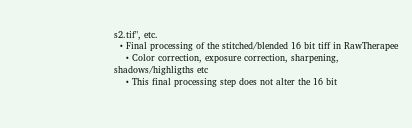s2.tif", etc.
  • Final processing of the stitched/blended 16 bit tiff in RawTherapee
    • Color correction, exposure correction, sharpening, shadows/highligths etc
    • This final processing step does not alter the 16 bit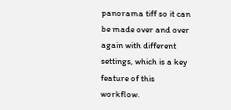panorama tiff so it can be made over and over again with different settings, which is a key feature of this workflow.